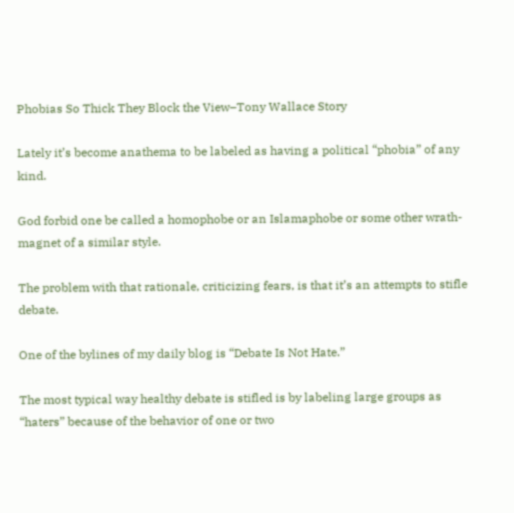Phobias So Thick They Block the View–Tony Wallace Story

Lately it’s become anathema to be labeled as having a political “phobia” of any kind.

God forbid one be called a homophobe or an Islamaphobe or some other wrath-magnet of a similar style.

The problem with that rationale, criticizing fears, is that it’s an attempts to stifle debate.

One of the bylines of my daily blog is “Debate Is Not Hate.”

The most typical way healthy debate is stifled is by labeling large groups as “haters” because of the behavior of one or two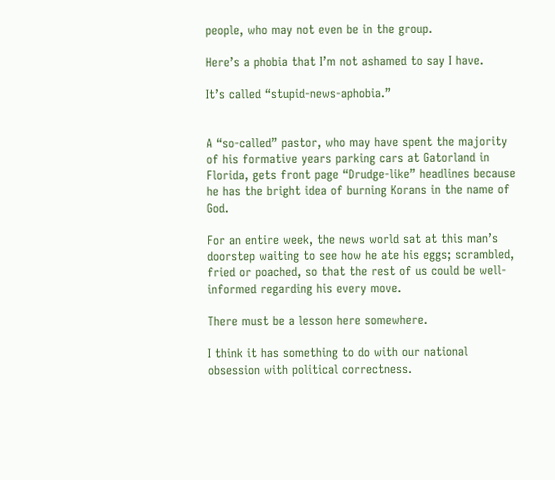people, who may not even be in the group.

Here’s a phobia that I’m not ashamed to say I have.

It’s called “stupid-news-aphobia.”


A “so-called” pastor, who may have spent the majority of his formative years parking cars at Gatorland in Florida, gets front page “Drudge-like” headlines because he has the bright idea of burning Korans in the name of God.

For an entire week, the news world sat at this man’s doorstep waiting to see how he ate his eggs; scrambled, fried or poached, so that the rest of us could be well-informed regarding his every move.

There must be a lesson here somewhere.

I think it has something to do with our national obsession with political correctness.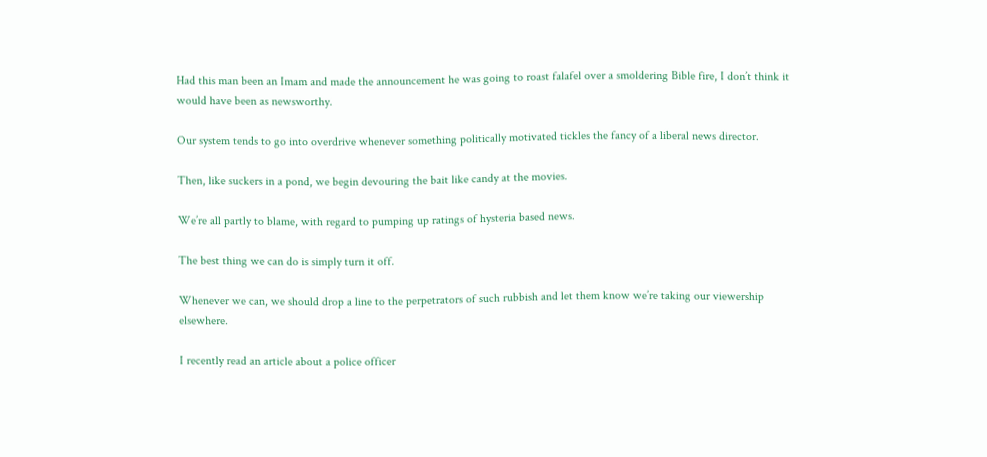Had this man been an Imam and made the announcement he was going to roast falafel over a smoldering Bible fire, I don’t think it would have been as newsworthy.

Our system tends to go into overdrive whenever something politically motivated tickles the fancy of a liberal news director.

Then, like suckers in a pond, we begin devouring the bait like candy at the movies.

We’re all partly to blame, with regard to pumping up ratings of hysteria based news.

The best thing we can do is simply turn it off.

Whenever we can, we should drop a line to the perpetrators of such rubbish and let them know we’re taking our viewership elsewhere.

I recently read an article about a police officer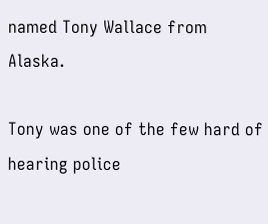named Tony Wallace from Alaska.

Tony was one of the few hard of hearing police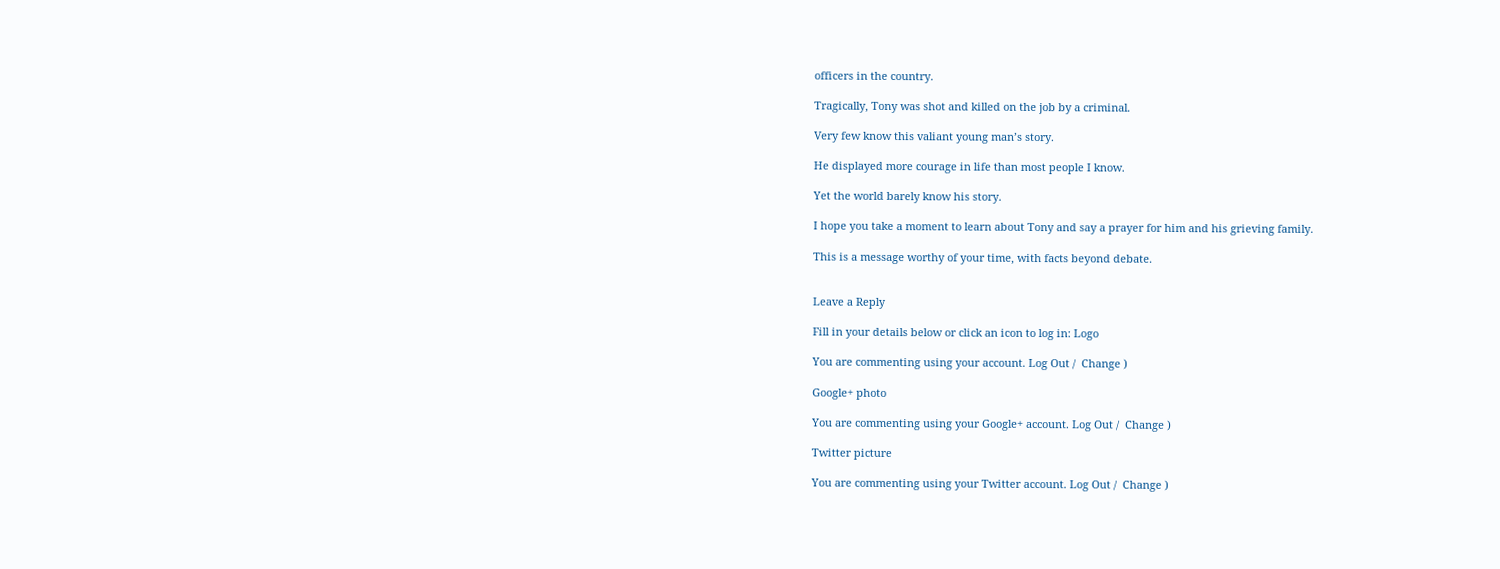officers in the country.

Tragically, Tony was shot and killed on the job by a criminal.

Very few know this valiant young man’s story.

He displayed more courage in life than most people I know.

Yet the world barely know his story.

I hope you take a moment to learn about Tony and say a prayer for him and his grieving family.

This is a message worthy of your time, with facts beyond debate.


Leave a Reply

Fill in your details below or click an icon to log in: Logo

You are commenting using your account. Log Out /  Change )

Google+ photo

You are commenting using your Google+ account. Log Out /  Change )

Twitter picture

You are commenting using your Twitter account. Log Out /  Change )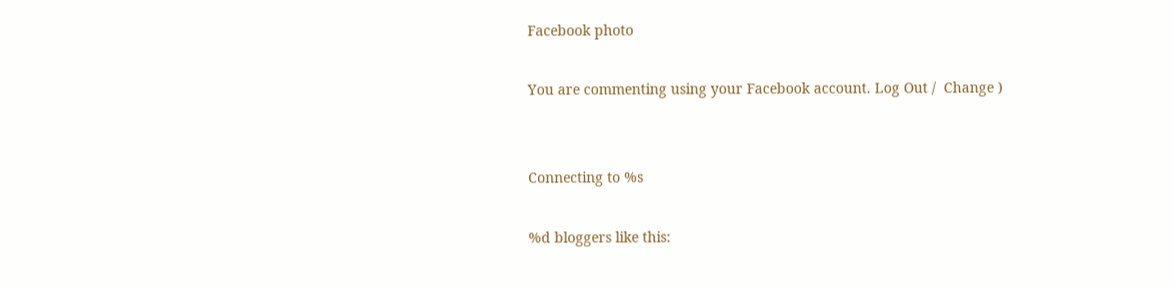Facebook photo

You are commenting using your Facebook account. Log Out /  Change )


Connecting to %s

%d bloggers like this: